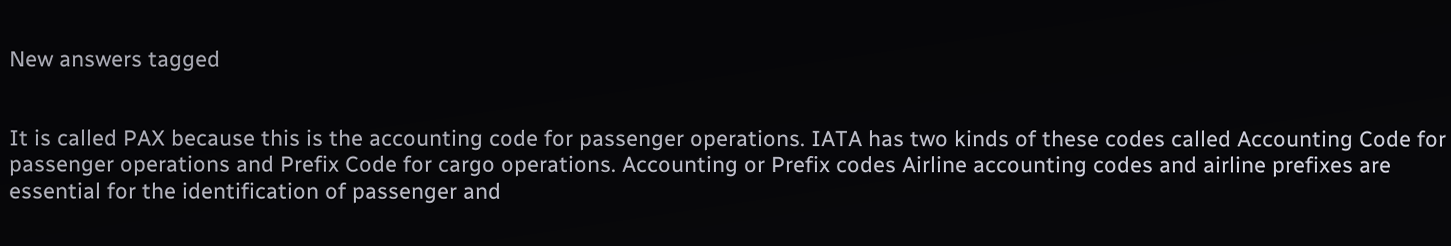New answers tagged


It is called PAX because this is the accounting code for passenger operations. IATA has two kinds of these codes called Accounting Code for passenger operations and Prefix Code for cargo operations. Accounting or Prefix codes Airline accounting codes and airline prefixes are essential for the identification of passenger and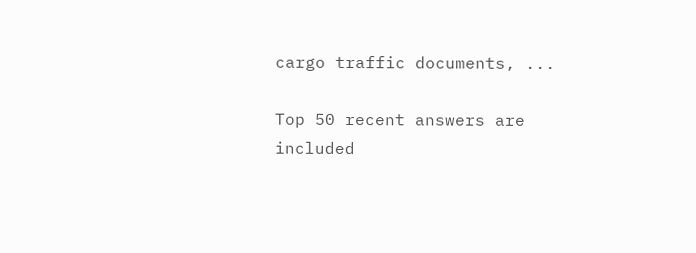cargo traffic documents, ...

Top 50 recent answers are included